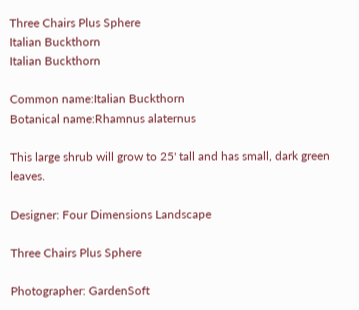Three Chairs Plus Sphere
Italian Buckthorn
Italian Buckthorn

Common name:Italian Buckthorn
Botanical name:Rhamnus alaternus

This large shrub will grow to 25' tall and has small, dark green leaves.

Designer: Four Dimensions Landscape

Three Chairs Plus Sphere

Photographer: GardenSoft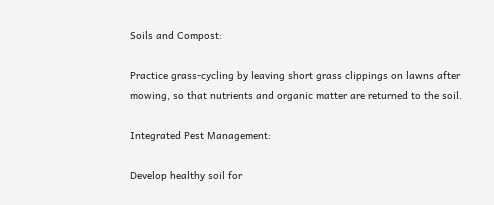Soils and Compost:

Practice grass-cycling by leaving short grass clippings on lawns after mowing, so that nutrients and organic matter are returned to the soil.

Integrated Pest Management:

Develop healthy soil for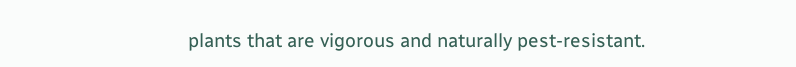plants that are vigorous and naturally pest-resistant.